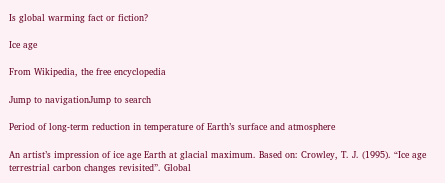Is global warming fact or fiction?

Ice age

From Wikipedia, the free encyclopedia

Jump to navigationJump to search

Period of long-term reduction in temperature of Earth’s surface and atmosphere

An artist’s impression of ice age Earth at glacial maximum. Based on: Crowley, T. J. (1995). “Ice age terrestrial carbon changes revisited”. Global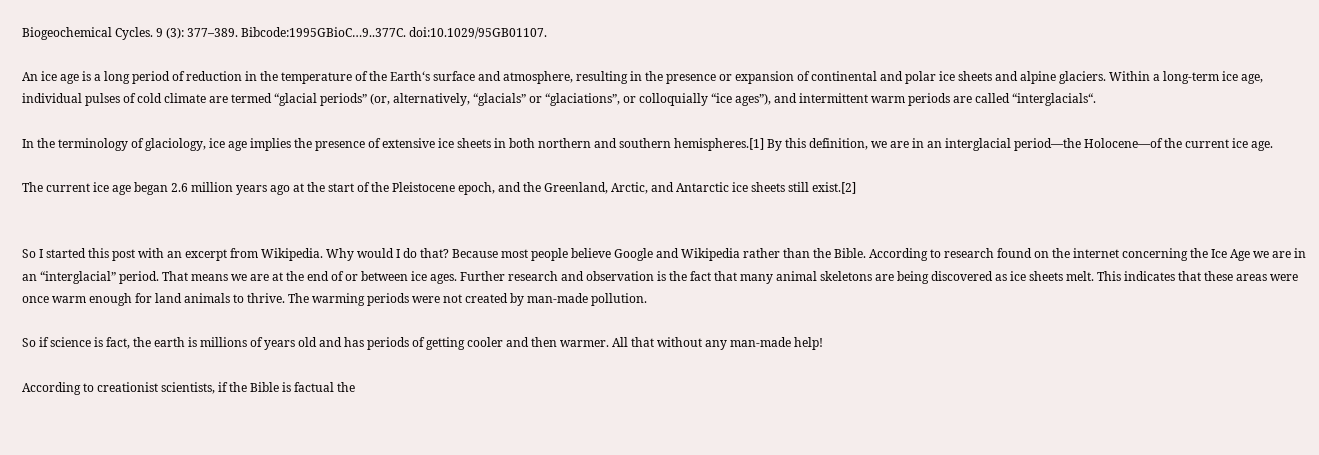Biogeochemical Cycles. 9 (3): 377–389. Bibcode:1995GBioC…9..377C. doi:10.1029/95GB01107.

An ice age is a long period of reduction in the temperature of the Earth‘s surface and atmosphere, resulting in the presence or expansion of continental and polar ice sheets and alpine glaciers. Within a long-term ice age, individual pulses of cold climate are termed “glacial periods” (or, alternatively, “glacials” or “glaciations”, or colloquially “ice ages”), and intermittent warm periods are called “interglacials“.

In the terminology of glaciology, ice age implies the presence of extensive ice sheets in both northern and southern hemispheres.[1] By this definition, we are in an interglacial period—the Holocene—of the current ice age.

The current ice age began 2.6 million years ago at the start of the Pleistocene epoch, and the Greenland, Arctic, and Antarctic ice sheets still exist.[2]


So I started this post with an excerpt from Wikipedia. Why would I do that? Because most people believe Google and Wikipedia rather than the Bible. According to research found on the internet concerning the Ice Age we are in an “interglacial” period. That means we are at the end of or between ice ages. Further research and observation is the fact that many animal skeletons are being discovered as ice sheets melt. This indicates that these areas were once warm enough for land animals to thrive. The warming periods were not created by man-made pollution.

So if science is fact, the earth is millions of years old and has periods of getting cooler and then warmer. All that without any man-made help!

According to creationist scientists, if the Bible is factual the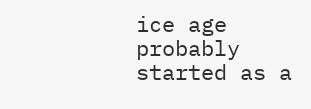ice age probably started as a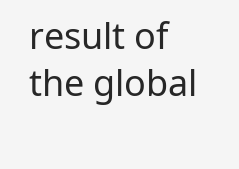result of the global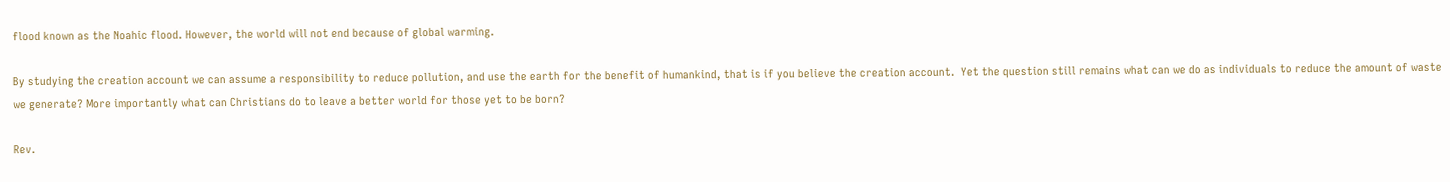flood known as the Noahic flood. However, the world will not end because of global warming.

By studying the creation account we can assume a responsibility to reduce pollution, and use the earth for the benefit of humankind, that is if you believe the creation account.  Yet the question still remains what can we do as individuals to reduce the amount of waste we generate? More importantly what can Christians do to leave a better world for those yet to be born?

Rev.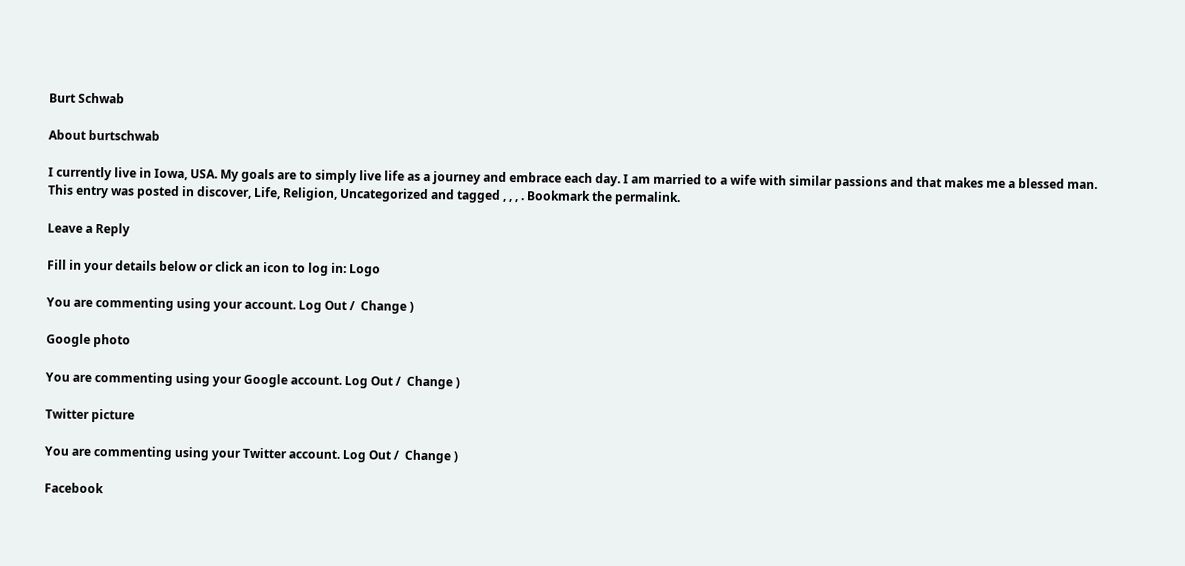Burt Schwab

About burtschwab

I currently live in Iowa, USA. My goals are to simply live life as a journey and embrace each day. I am married to a wife with similar passions and that makes me a blessed man.
This entry was posted in discover, Life, Religion, Uncategorized and tagged , , , . Bookmark the permalink.

Leave a Reply

Fill in your details below or click an icon to log in: Logo

You are commenting using your account. Log Out /  Change )

Google photo

You are commenting using your Google account. Log Out /  Change )

Twitter picture

You are commenting using your Twitter account. Log Out /  Change )

Facebook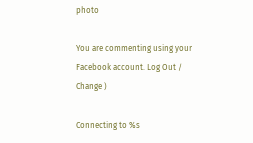photo

You are commenting using your Facebook account. Log Out /  Change )

Connecting to %s